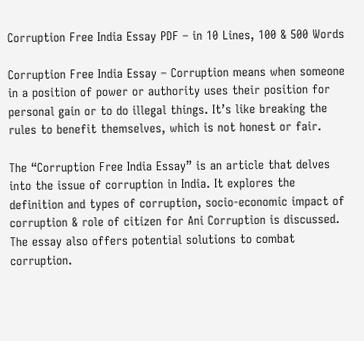Corruption Free India Essay PDF – in 10 Lines, 100 & 500 Words

Corruption Free India Essay – Corruption means when someone in a position of power or authority uses their position for personal gain or to do illegal things. It’s like breaking the rules to benefit themselves, which is not honest or fair.

The “Corruption Free India Essay” is an article that delves into the issue of corruption in India. It explores the definition and types of corruption, socio-economic impact of corruption & role of citizen for Ani Corruption is discussed. The essay also offers potential solutions to combat corruption.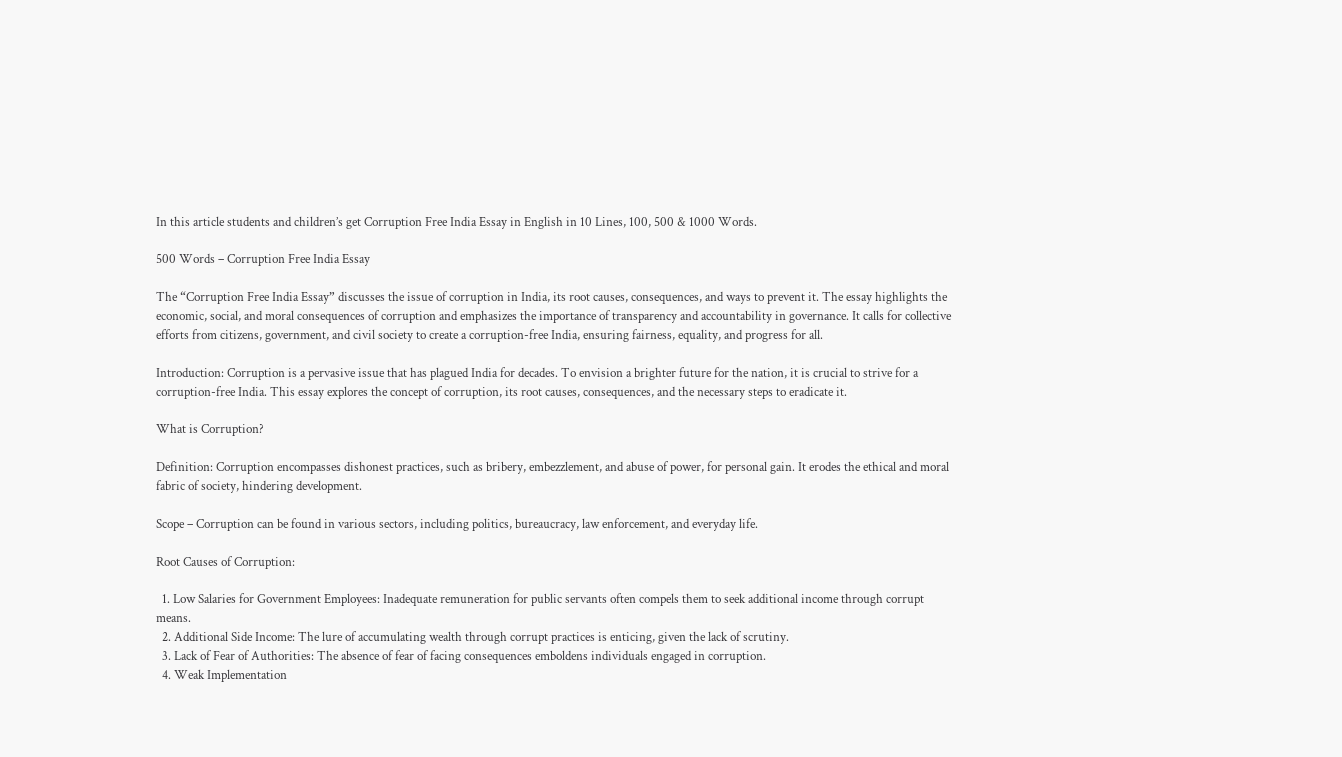In this article students and children’s get Corruption Free India Essay in English in 10 Lines, 100, 500 & 1000 Words.

500 Words – Corruption Free India Essay

The “Corruption Free India Essay” discusses the issue of corruption in India, its root causes, consequences, and ways to prevent it. The essay highlights the economic, social, and moral consequences of corruption and emphasizes the importance of transparency and accountability in governance. It calls for collective efforts from citizens, government, and civil society to create a corruption-free India, ensuring fairness, equality, and progress for all.

Introduction: Corruption is a pervasive issue that has plagued India for decades. To envision a brighter future for the nation, it is crucial to strive for a corruption-free India. This essay explores the concept of corruption, its root causes, consequences, and the necessary steps to eradicate it.

What is Corruption?

Definition: Corruption encompasses dishonest practices, such as bribery, embezzlement, and abuse of power, for personal gain. It erodes the ethical and moral fabric of society, hindering development.

Scope – Corruption can be found in various sectors, including politics, bureaucracy, law enforcement, and everyday life.

Root Causes of Corruption:

  1. Low Salaries for Government Employees: Inadequate remuneration for public servants often compels them to seek additional income through corrupt means.
  2. Additional Side Income: The lure of accumulating wealth through corrupt practices is enticing, given the lack of scrutiny.
  3. Lack of Fear of Authorities: The absence of fear of facing consequences emboldens individuals engaged in corruption.
  4. Weak Implementation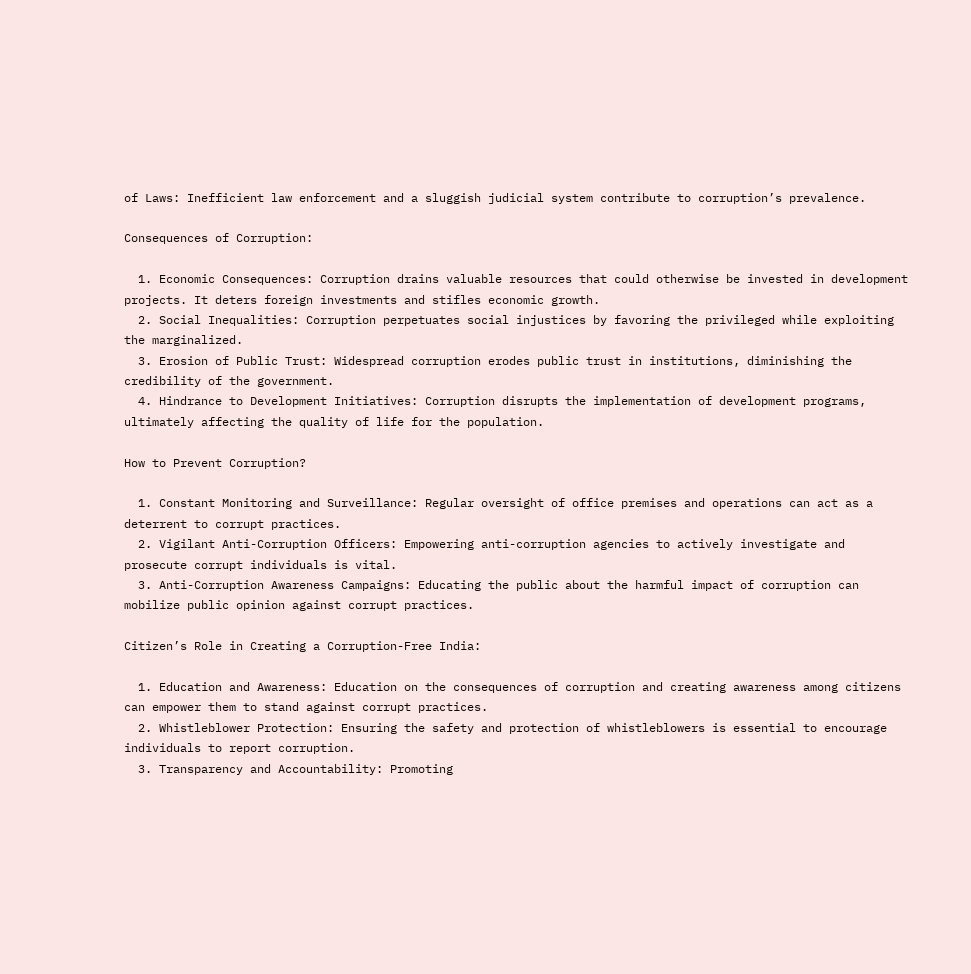of Laws: Inefficient law enforcement and a sluggish judicial system contribute to corruption’s prevalence.

Consequences of Corruption:

  1. Economic Consequences: Corruption drains valuable resources that could otherwise be invested in development projects. It deters foreign investments and stifles economic growth.
  2. Social Inequalities: Corruption perpetuates social injustices by favoring the privileged while exploiting the marginalized.
  3. Erosion of Public Trust: Widespread corruption erodes public trust in institutions, diminishing the credibility of the government.
  4. Hindrance to Development Initiatives: Corruption disrupts the implementation of development programs, ultimately affecting the quality of life for the population.

How to Prevent Corruption?

  1. Constant Monitoring and Surveillance: Regular oversight of office premises and operations can act as a deterrent to corrupt practices.
  2. Vigilant Anti-Corruption Officers: Empowering anti-corruption agencies to actively investigate and prosecute corrupt individuals is vital.
  3. Anti-Corruption Awareness Campaigns: Educating the public about the harmful impact of corruption can mobilize public opinion against corrupt practices.

Citizen’s Role in Creating a Corruption-Free India:

  1. Education and Awareness: Education on the consequences of corruption and creating awareness among citizens can empower them to stand against corrupt practices.
  2. Whistleblower Protection: Ensuring the safety and protection of whistleblowers is essential to encourage individuals to report corruption.
  3. Transparency and Accountability: Promoting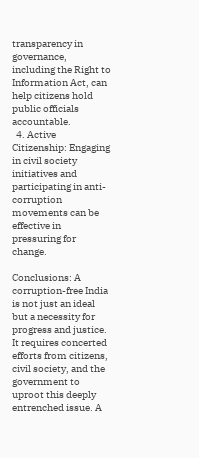transparency in governance, including the Right to Information Act, can help citizens hold public officials accountable.
  4. Active Citizenship: Engaging in civil society initiatives and participating in anti-corruption movements can be effective in pressuring for change.

Conclusions: A corruption-free India is not just an ideal but a necessity for progress and justice. It requires concerted efforts from citizens, civil society, and the government to uproot this deeply entrenched issue. A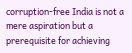corruption-free India is not a mere aspiration but a prerequisite for achieving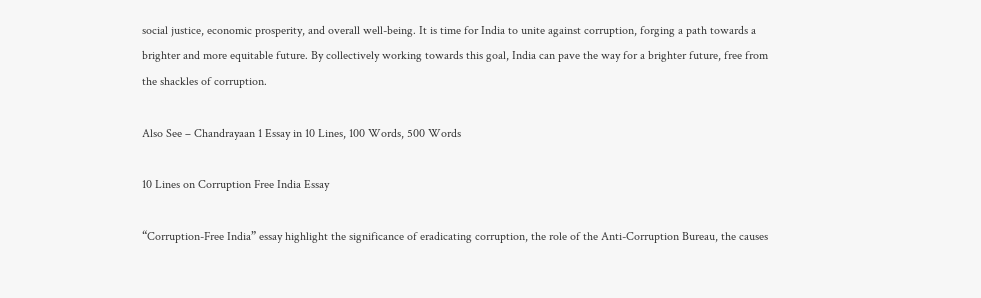social justice, economic prosperity, and overall well-being. It is time for India to unite against corruption, forging a path towards a brighter and more equitable future. By collectively working towards this goal, India can pave the way for a brighter future, free from the shackles of corruption.

Also See – Chandrayaan 1 Essay in 10 Lines, 100 Words, 500 Words

10 Lines on Corruption Free India Essay

“Corruption-Free India” essay highlight the significance of eradicating corruption, the role of the Anti-Corruption Bureau, the causes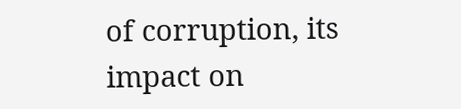of corruption, its impact on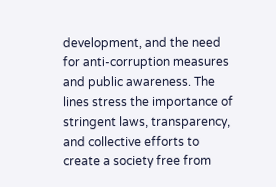development, and the need for anti-corruption measures and public awareness. The lines stress the importance of stringent laws, transparency, and collective efforts to create a society free from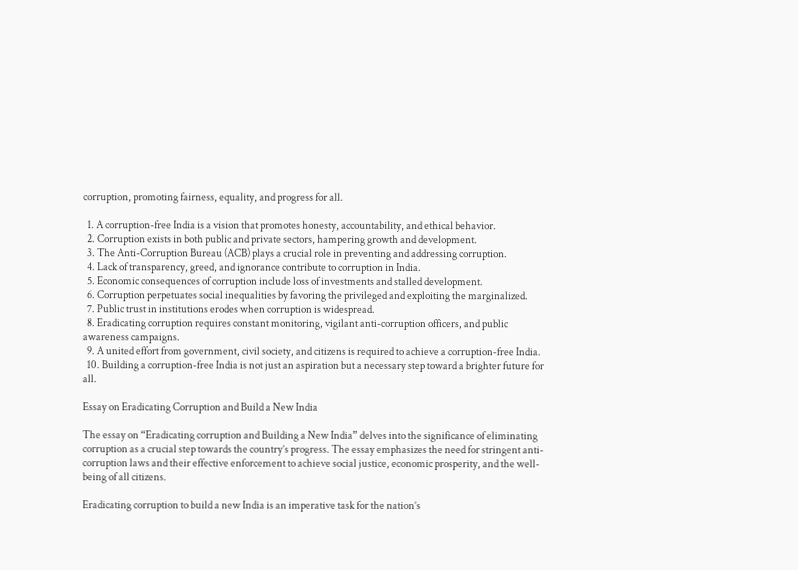corruption, promoting fairness, equality, and progress for all.

  1. A corruption-free India is a vision that promotes honesty, accountability, and ethical behavior.
  2. Corruption exists in both public and private sectors, hampering growth and development.
  3. The Anti-Corruption Bureau (ACB) plays a crucial role in preventing and addressing corruption.
  4. Lack of transparency, greed, and ignorance contribute to corruption in India.
  5. Economic consequences of corruption include loss of investments and stalled development.
  6. Corruption perpetuates social inequalities by favoring the privileged and exploiting the marginalized.
  7. Public trust in institutions erodes when corruption is widespread.
  8. Eradicating corruption requires constant monitoring, vigilant anti-corruption officers, and public awareness campaigns.
  9. A united effort from government, civil society, and citizens is required to achieve a corruption-free India.
  10. Building a corruption-free India is not just an aspiration but a necessary step toward a brighter future for all.

Essay on Eradicating Corruption and Build a New India

The essay on “Eradicating corruption and Building a New India” delves into the significance of eliminating corruption as a crucial step towards the country’s progress. The essay emphasizes the need for stringent anti-corruption laws and their effective enforcement to achieve social justice, economic prosperity, and the well-being of all citizens.

Eradicating corruption to build a new India is an imperative task for the nation’s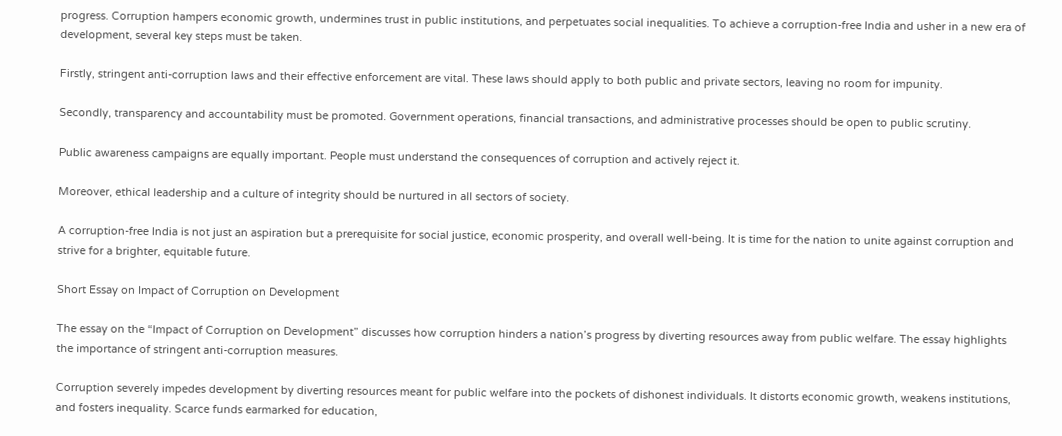progress. Corruption hampers economic growth, undermines trust in public institutions, and perpetuates social inequalities. To achieve a corruption-free India and usher in a new era of development, several key steps must be taken.

Firstly, stringent anti-corruption laws and their effective enforcement are vital. These laws should apply to both public and private sectors, leaving no room for impunity.

Secondly, transparency and accountability must be promoted. Government operations, financial transactions, and administrative processes should be open to public scrutiny.

Public awareness campaigns are equally important. People must understand the consequences of corruption and actively reject it.

Moreover, ethical leadership and a culture of integrity should be nurtured in all sectors of society.

A corruption-free India is not just an aspiration but a prerequisite for social justice, economic prosperity, and overall well-being. It is time for the nation to unite against corruption and strive for a brighter, equitable future.

Short Essay on Impact of Corruption on Development

The essay on the “Impact of Corruption on Development” discusses how corruption hinders a nation’s progress by diverting resources away from public welfare. The essay highlights the importance of stringent anti-corruption measures.

Corruption severely impedes development by diverting resources meant for public welfare into the pockets of dishonest individuals. It distorts economic growth, weakens institutions, and fosters inequality. Scarce funds earmarked for education,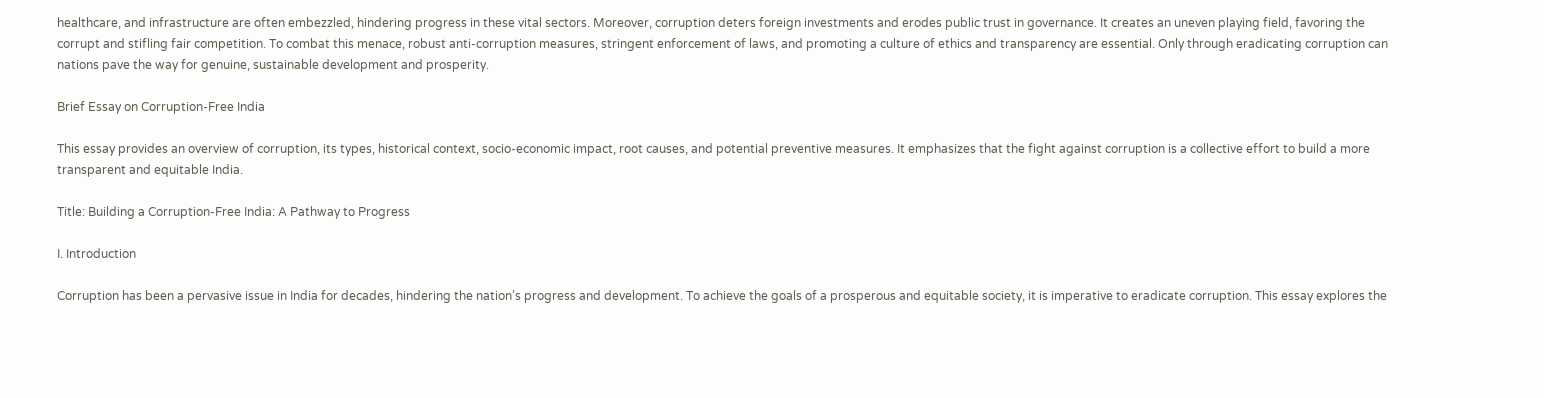healthcare, and infrastructure are often embezzled, hindering progress in these vital sectors. Moreover, corruption deters foreign investments and erodes public trust in governance. It creates an uneven playing field, favoring the corrupt and stifling fair competition. To combat this menace, robust anti-corruption measures, stringent enforcement of laws, and promoting a culture of ethics and transparency are essential. Only through eradicating corruption can nations pave the way for genuine, sustainable development and prosperity.

Brief Essay on Corruption-Free India

This essay provides an overview of corruption, its types, historical context, socio-economic impact, root causes, and potential preventive measures. It emphasizes that the fight against corruption is a collective effort to build a more transparent and equitable India.

Title: Building a Corruption-Free India: A Pathway to Progress

I. Introduction

Corruption has been a pervasive issue in India for decades, hindering the nation’s progress and development. To achieve the goals of a prosperous and equitable society, it is imperative to eradicate corruption. This essay explores the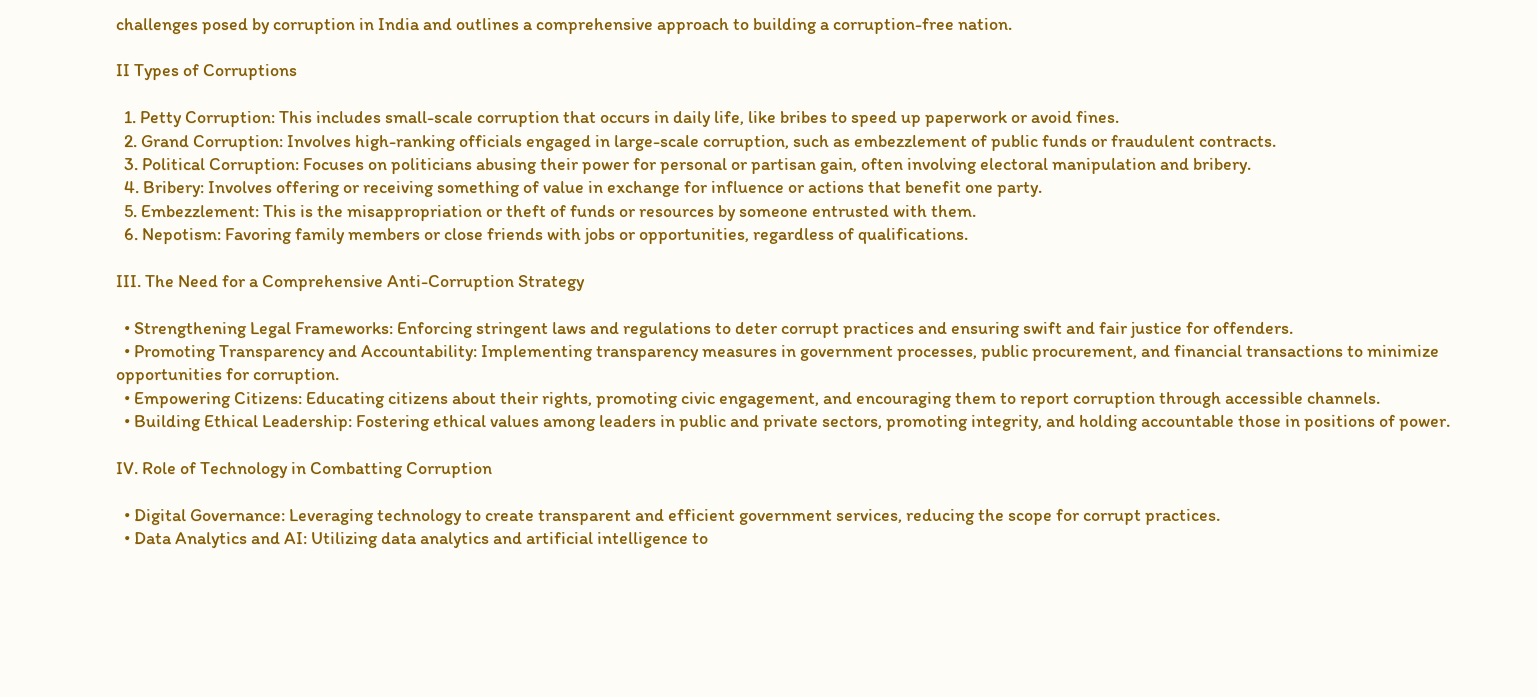challenges posed by corruption in India and outlines a comprehensive approach to building a corruption-free nation.

II Types of Corruptions

  1. Petty Corruption: This includes small-scale corruption that occurs in daily life, like bribes to speed up paperwork or avoid fines.
  2. Grand Corruption: Involves high-ranking officials engaged in large-scale corruption, such as embezzlement of public funds or fraudulent contracts.
  3. Political Corruption: Focuses on politicians abusing their power for personal or partisan gain, often involving electoral manipulation and bribery.
  4. Bribery: Involves offering or receiving something of value in exchange for influence or actions that benefit one party.
  5. Embezzlement: This is the misappropriation or theft of funds or resources by someone entrusted with them.
  6. Nepotism: Favoring family members or close friends with jobs or opportunities, regardless of qualifications.

III. The Need for a Comprehensive Anti-Corruption Strategy

  • Strengthening Legal Frameworks: Enforcing stringent laws and regulations to deter corrupt practices and ensuring swift and fair justice for offenders.
  • Promoting Transparency and Accountability: Implementing transparency measures in government processes, public procurement, and financial transactions to minimize opportunities for corruption.
  • Empowering Citizens: Educating citizens about their rights, promoting civic engagement, and encouraging them to report corruption through accessible channels.
  • Building Ethical Leadership: Fostering ethical values among leaders in public and private sectors, promoting integrity, and holding accountable those in positions of power.

IV. Role of Technology in Combatting Corruption

  • Digital Governance: Leveraging technology to create transparent and efficient government services, reducing the scope for corrupt practices.
  • Data Analytics and AI: Utilizing data analytics and artificial intelligence to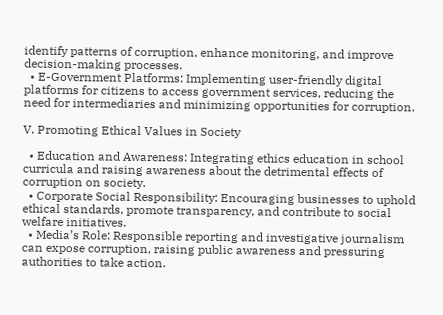identify patterns of corruption, enhance monitoring, and improve decision-making processes.
  • E-Government Platforms: Implementing user-friendly digital platforms for citizens to access government services, reducing the need for intermediaries and minimizing opportunities for corruption.

V. Promoting Ethical Values in Society

  • Education and Awareness: Integrating ethics education in school curricula and raising awareness about the detrimental effects of corruption on society.
  • Corporate Social Responsibility: Encouraging businesses to uphold ethical standards, promote transparency, and contribute to social welfare initiatives.
  • Media’s Role: Responsible reporting and investigative journalism can expose corruption, raising public awareness and pressuring authorities to take action.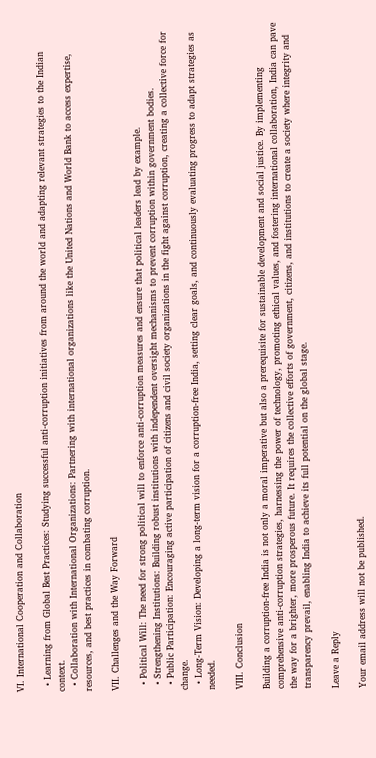VI. International Cooperation and Collaboration

  • Learning from Global Best Practices: Studying successful anti-corruption initiatives from around the world and adapting relevant strategies to the Indian context.
  • Collaboration with International Organizations: Partnering with international organizations like the United Nations and World Bank to access expertise, resources, and best practices in combating corruption.

VII. Challenges and the Way Forward

  • Political Will: The need for strong political will to enforce anti-corruption measures and ensure that political leaders lead by example.
  • Strengthening Institutions: Building robust institutions with independent oversight mechanisms to prevent corruption within government bodies.
  • Public Participation: Encouraging active participation of citizens and civil society organizations in the fight against corruption, creating a collective force for change.
  • Long-Term Vision: Developing a long-term vision for a corruption-free India, setting clear goals, and continuously evaluating progress to adapt strategies as needed.

VIII. Conclusion

Building a corruption-free India is not only a moral imperative but also a prerequisite for sustainable development and social justice. By implementing comprehensive anti-corruption strategies, harnessing the power of technology, promoting ethical values, and fostering international collaboration, India can pave the way for a brighter, more prosperous future. It requires the collective efforts of government, citizens, and institutions to create a society where integrity and transparency prevail, enabling India to achieve its full potential on the global stage.

Leave a Reply

Your email address will not be published.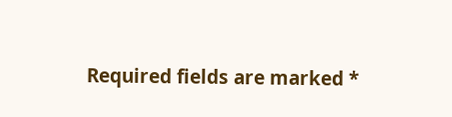Required fields are marked *